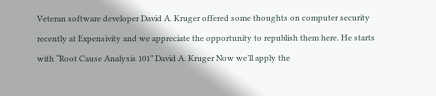Veteran software developer David A. Kruger offered some thoughts on computer security recently at Expensivity and we appreciate the opportunity to republish them here. He starts with “Root Cause Analysis 101” David A. Kruger Now we’ll apply the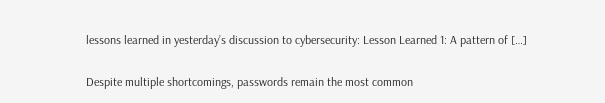lessons learned in yesterday’s discussion to cybersecurity: Lesson Learned 1: A pattern of […]

Despite multiple shortcomings, passwords remain the most common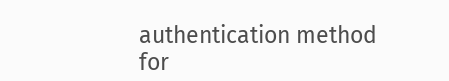authentication method for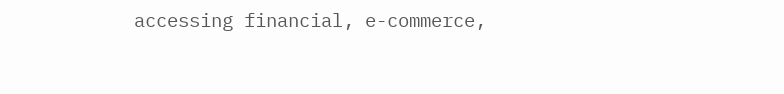accessing financial, e-commerce,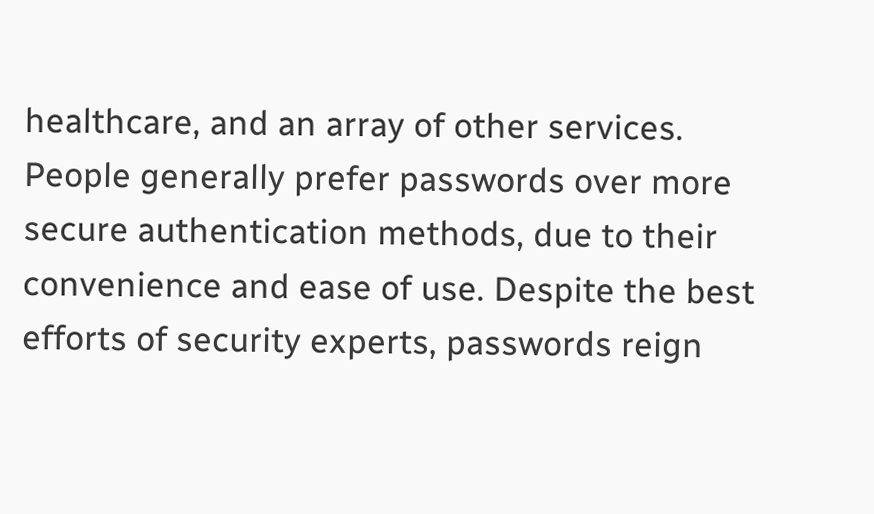healthcare, and an array of other services. People generally prefer passwords over more secure authentication methods, due to their convenience and ease of use. Despite the best efforts of security experts, passwords reign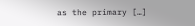as the primary […]